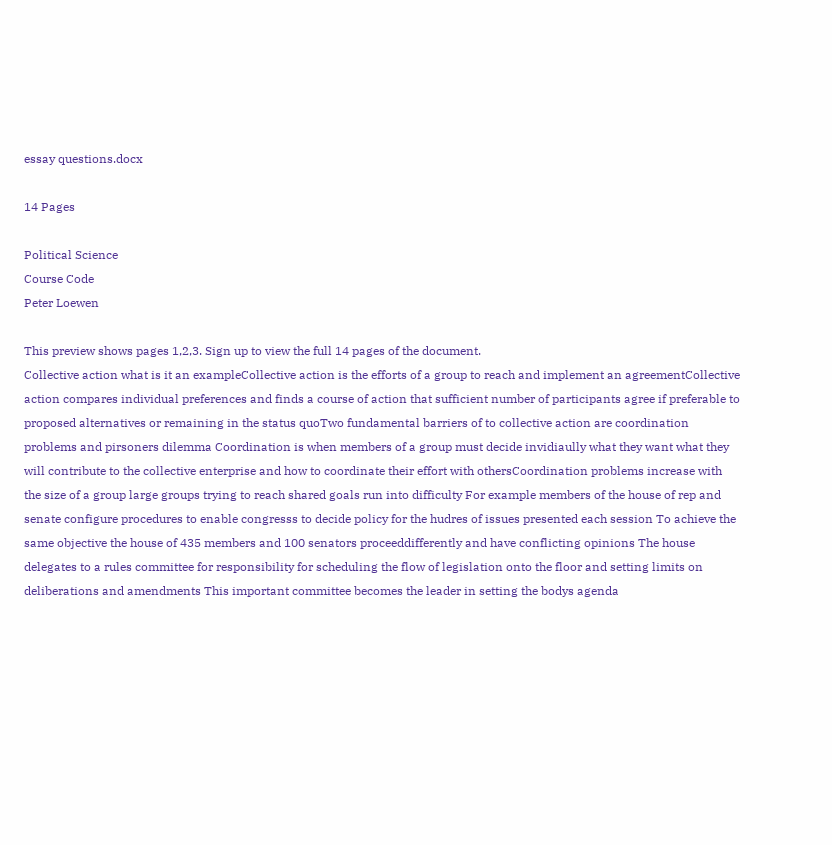essay questions.docx

14 Pages

Political Science
Course Code
Peter Loewen

This preview shows pages 1,2,3. Sign up to view the full 14 pages of the document.
Collective action what is it an exampleCollective action is the efforts of a group to reach and implement an agreementCollective action compares individual preferences and finds a course of action that sufficient number of participants agree if preferable to proposed alternatives or remaining in the status quoTwo fundamental barriers of to collective action are coordination problems and pirsoners dilemma Coordination is when members of a group must decide invidiaully what they want what they will contribute to the collective enterprise and how to coordinate their effort with othersCoordination problems increase with the size of a group large groups trying to reach shared goals run into difficulty For example members of the house of rep and senate configure procedures to enable congresss to decide policy for the hudres of issues presented each session To achieve the same objective the house of 435 members and 100 senators proceeddifferently and have conflicting opinions The house delegates to a rules committee for responsibility for scheduling the flow of legislation onto the floor and setting limits on deliberations and amendments This important committee becomes the leader in setting the bodys agenda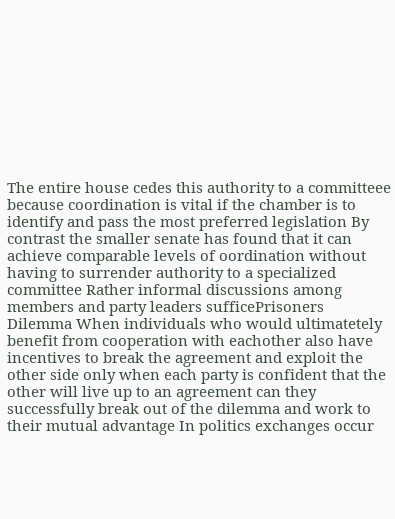The entire house cedes this authority to a committeee because coordination is vital if the chamber is to identify and pass the most preferred legislation By contrast the smaller senate has found that it can achieve comparable levels of oordination without having to surrender authority to a specialized committee Rather informal discussions among members and party leaders sufficePrisoners Dilemma When individuals who would ultimatetely benefit from cooperation with eachother also have incentives to break the agreement and exploit the other side only when each party is confident that the other will live up to an agreement can they successfully break out of the dilemma and work to their mutual advantage In politics exchanges occur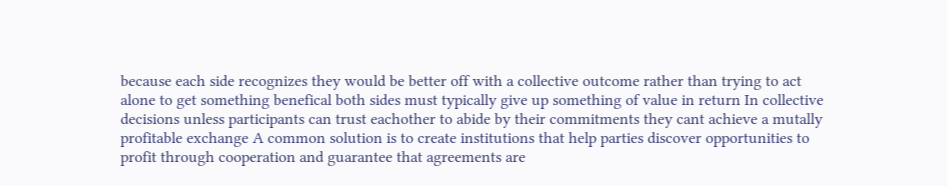because each side recognizes they would be better off with a collective outcome rather than trying to act alone to get something benefical both sides must typically give up something of value in return In collective decisions unless participants can trust eachother to abide by their commitments they cant achieve a mutally profitable exchange A common solution is to create institutions that help parties discover opportunities to profit through cooperation and guarantee that agreements are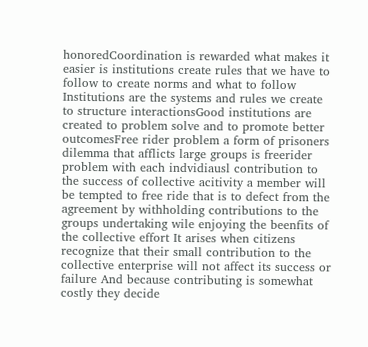honoredCoordination is rewarded what makes it easier is institutions create rules that we have to follow to create norms and what to follow Institutions are the systems and rules we create to structure interactionsGood institutions are created to problem solve and to promote better outcomesFree rider problem a form of prisoners dilemma that afflicts large groups is freerider problem with each indvidiausl contribution to the success of collective acitivity a member will be tempted to free ride that is to defect from the agreement by withholding contributions to the groups undertaking wile enjoying the beenfits of the collective effort It arises when citizens recognize that their small contribution to the collective enterprise will not affect its success or failure And because contributing is somewhat costly they decide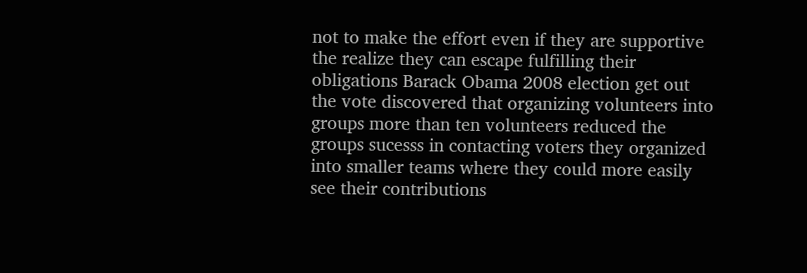not to make the effort even if they are supportive the realize they can escape fulfilling their obligations Barack Obama 2008 election get out the vote discovered that organizing volunteers into groups more than ten volunteers reduced the groups sucesss in contacting voters they organized into smaller teams where they could more easily see their contributions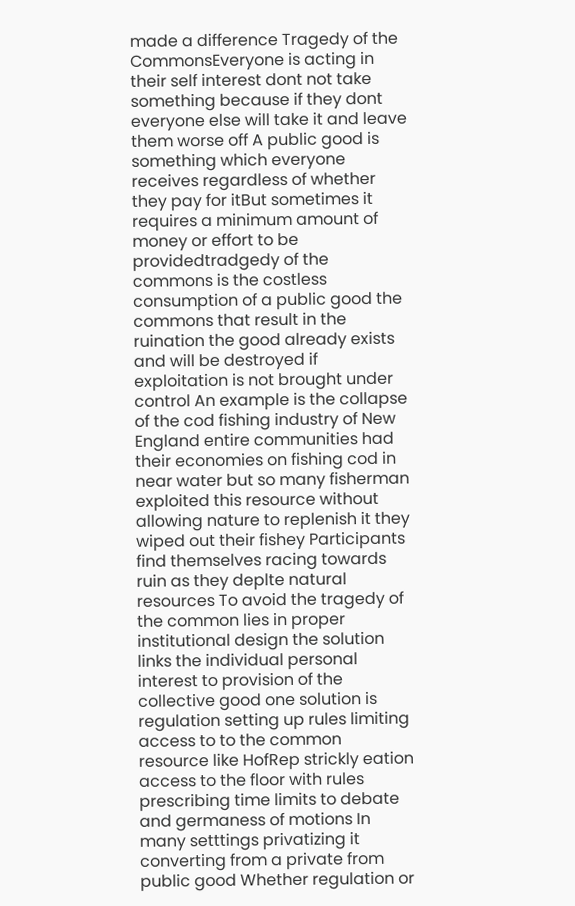made a difference Tragedy of the CommonsEveryone is acting in their self interest dont not take something because if they dont everyone else will take it and leave them worse off A public good is something which everyone receives regardless of whether they pay for itBut sometimes it requires a minimum amount of money or effort to be providedtradgedy of the commons is the costless consumption of a public good the commons that result in the ruination the good already exists and will be destroyed if exploitation is not brought under control An example is the collapse of the cod fishing industry of New England entire communities had their economies on fishing cod in near water but so many fisherman exploited this resource without allowing nature to replenish it they wiped out their fishey Participants find themselves racing towards ruin as they deplte natural resources To avoid the tragedy of the common lies in proper institutional design the solution links the individual personal interest to provision of the collective good one solution is regulation setting up rules limiting access to to the common resource like HofRep strickly eation access to the floor with rules prescribing time limits to debate and germaness of motions In many setttings privatizing it converting from a private from public good Whether regulation or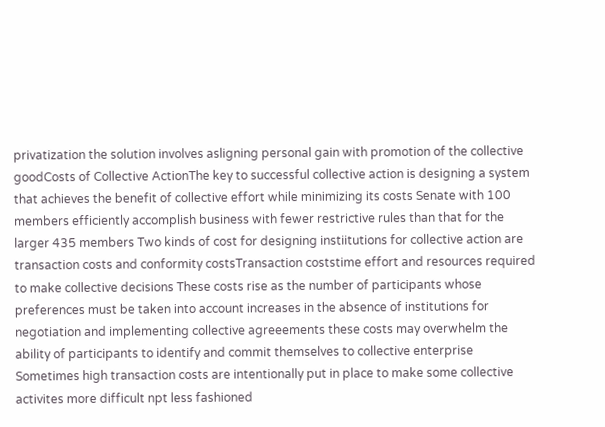privatization the solution involves asligning personal gain with promotion of the collective goodCosts of Collective ActionThe key to successful collective action is designing a system that achieves the benefit of collective effort while minimizing its costs Senate with 100 members efficiently accomplish business with fewer restrictive rules than that for the larger 435 members Two kinds of cost for designing instiitutions for collective action are transaction costs and conformity costsTransaction coststime effort and resources required to make collective decisions These costs rise as the number of participants whose preferences must be taken into account increases in the absence of institutions for negotiation and implementing collective agreeements these costs may overwhelm the ability of participants to identify and commit themselves to collective enterprise Sometimes high transaction costs are intentionally put in place to make some collective activites more difficult npt less fashioned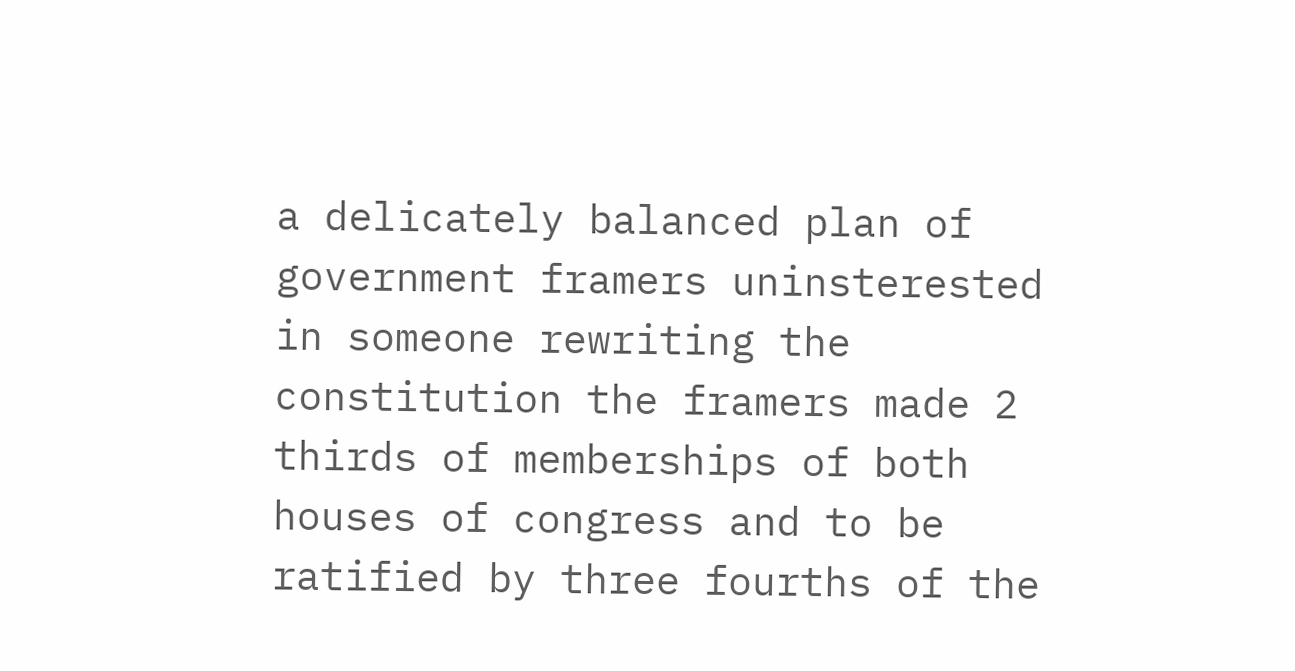a delicately balanced plan of government framers uninsterested in someone rewriting the constitution the framers made 2 thirds of memberships of both houses of congress and to be ratified by three fourths of the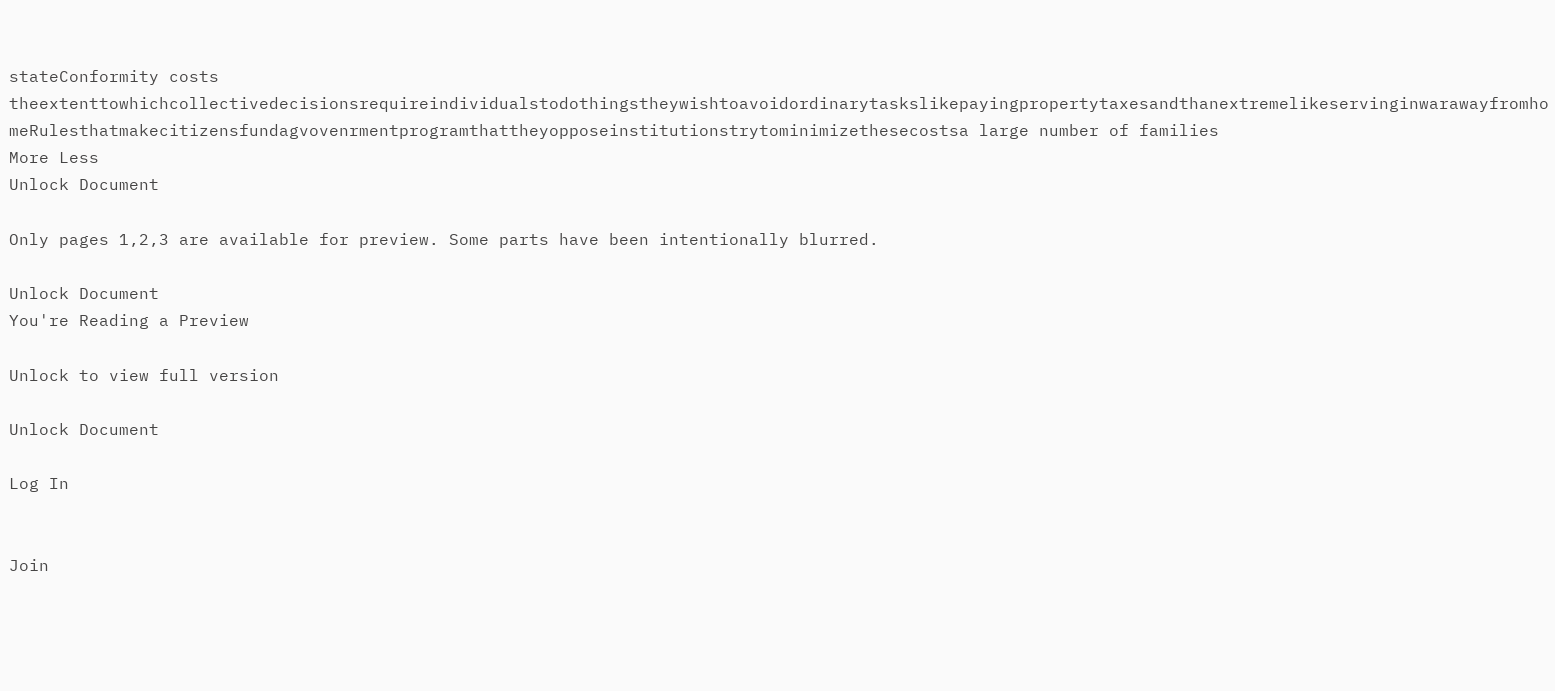stateConformity costs theextenttowhichcollectivedecisionsrequireindividualstodothingstheywishtoavoidordinarytaskslikepayingpropertytaxesandthanextremelikeservinginwarawayfromhomeRulesthatmakecitizensfundagvovenrmentprogramthattheyopposeinstitutionstrytominimizethesecostsa large number of families
More Less
Unlock Document

Only pages 1,2,3 are available for preview. Some parts have been intentionally blurred.

Unlock Document
You're Reading a Preview

Unlock to view full version

Unlock Document

Log In


Join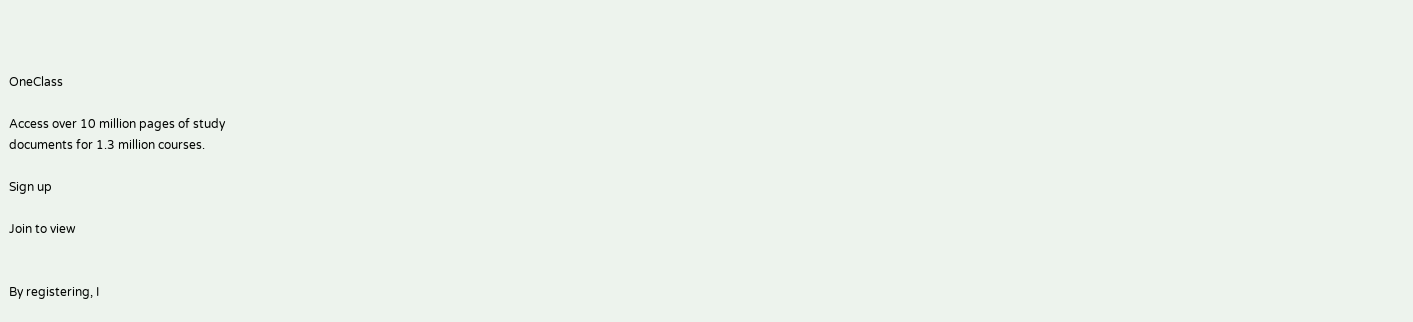OneClass

Access over 10 million pages of study
documents for 1.3 million courses.

Sign up

Join to view


By registering, I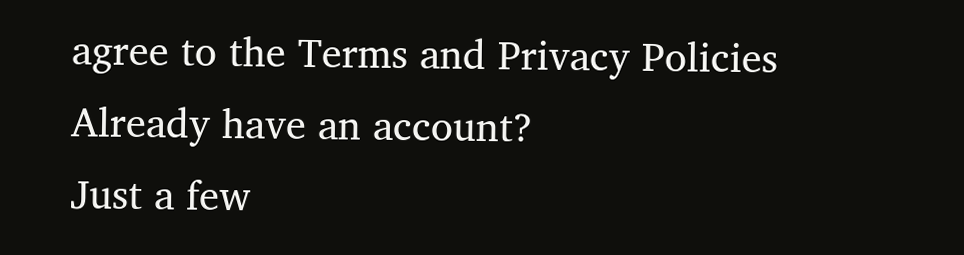agree to the Terms and Privacy Policies
Already have an account?
Just a few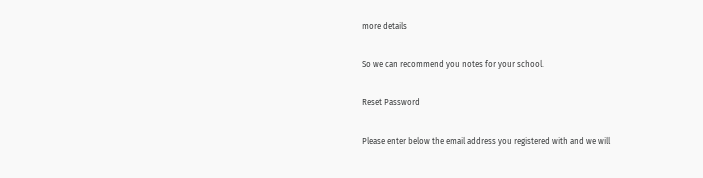more details

So we can recommend you notes for your school.

Reset Password

Please enter below the email address you registered with and we will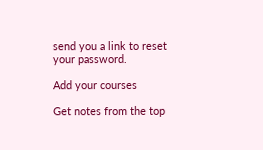send you a link to reset your password.

Add your courses

Get notes from the top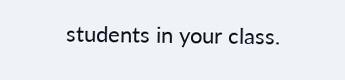students in your class.